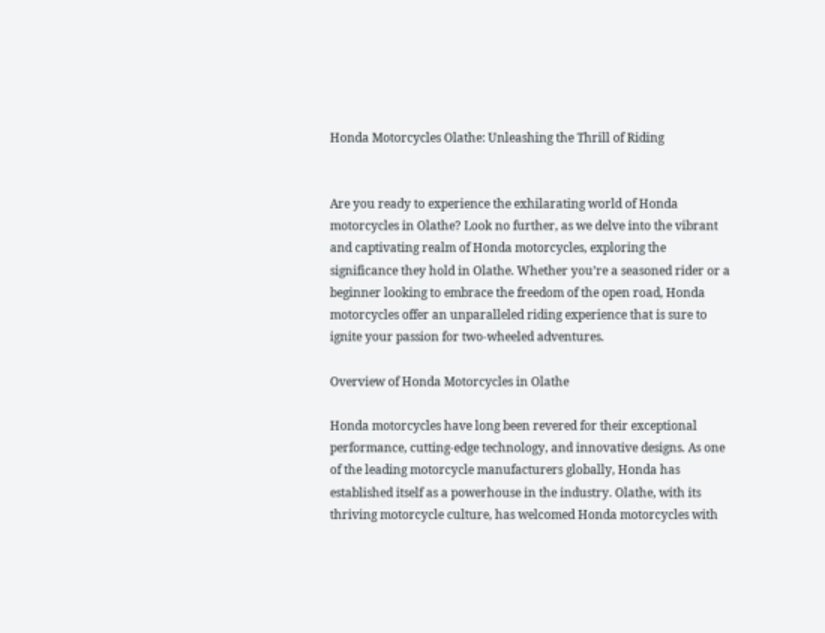Honda Motorcycles Olathe: Unleashing the Thrill of Riding


Are you ready to experience the exhilarating world of Honda motorcycles in Olathe? Look no further, as we delve into the vibrant and captivating realm of Honda motorcycles, exploring the significance they hold in Olathe. Whether you’re a seasoned rider or a beginner looking to embrace the freedom of the open road, Honda motorcycles offer an unparalleled riding experience that is sure to ignite your passion for two-wheeled adventures.

Overview of Honda Motorcycles in Olathe

Honda motorcycles have long been revered for their exceptional performance, cutting-edge technology, and innovative designs. As one of the leading motorcycle manufacturers globally, Honda has established itself as a powerhouse in the industry. Olathe, with its thriving motorcycle culture, has welcomed Honda motorcycles with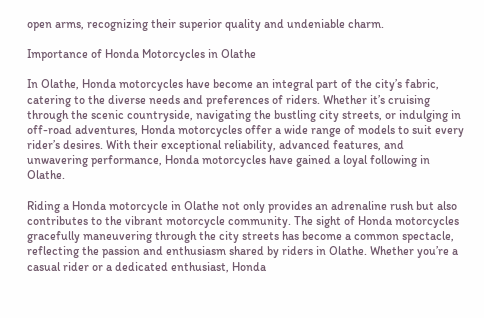open arms, recognizing their superior quality and undeniable charm.

Importance of Honda Motorcycles in Olathe

In Olathe, Honda motorcycles have become an integral part of the city’s fabric, catering to the diverse needs and preferences of riders. Whether it’s cruising through the scenic countryside, navigating the bustling city streets, or indulging in off-road adventures, Honda motorcycles offer a wide range of models to suit every rider’s desires. With their exceptional reliability, advanced features, and unwavering performance, Honda motorcycles have gained a loyal following in Olathe.

Riding a Honda motorcycle in Olathe not only provides an adrenaline rush but also contributes to the vibrant motorcycle community. The sight of Honda motorcycles gracefully maneuvering through the city streets has become a common spectacle, reflecting the passion and enthusiasm shared by riders in Olathe. Whether you’re a casual rider or a dedicated enthusiast, Honda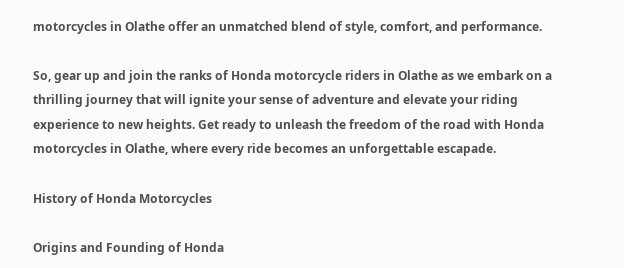motorcycles in Olathe offer an unmatched blend of style, comfort, and performance.

So, gear up and join the ranks of Honda motorcycle riders in Olathe as we embark on a thrilling journey that will ignite your sense of adventure and elevate your riding experience to new heights. Get ready to unleash the freedom of the road with Honda motorcycles in Olathe, where every ride becomes an unforgettable escapade.

History of Honda Motorcycles

Origins and Founding of Honda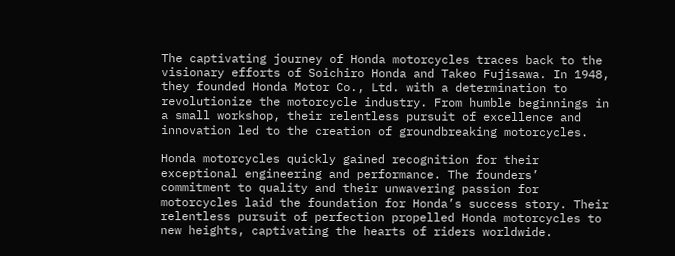The captivating journey of Honda motorcycles traces back to the visionary efforts of Soichiro Honda and Takeo Fujisawa. In 1948, they founded Honda Motor Co., Ltd. with a determination to revolutionize the motorcycle industry. From humble beginnings in a small workshop, their relentless pursuit of excellence and innovation led to the creation of groundbreaking motorcycles.

Honda motorcycles quickly gained recognition for their exceptional engineering and performance. The founders’ commitment to quality and their unwavering passion for motorcycles laid the foundation for Honda’s success story. Their relentless pursuit of perfection propelled Honda motorcycles to new heights, captivating the hearts of riders worldwide.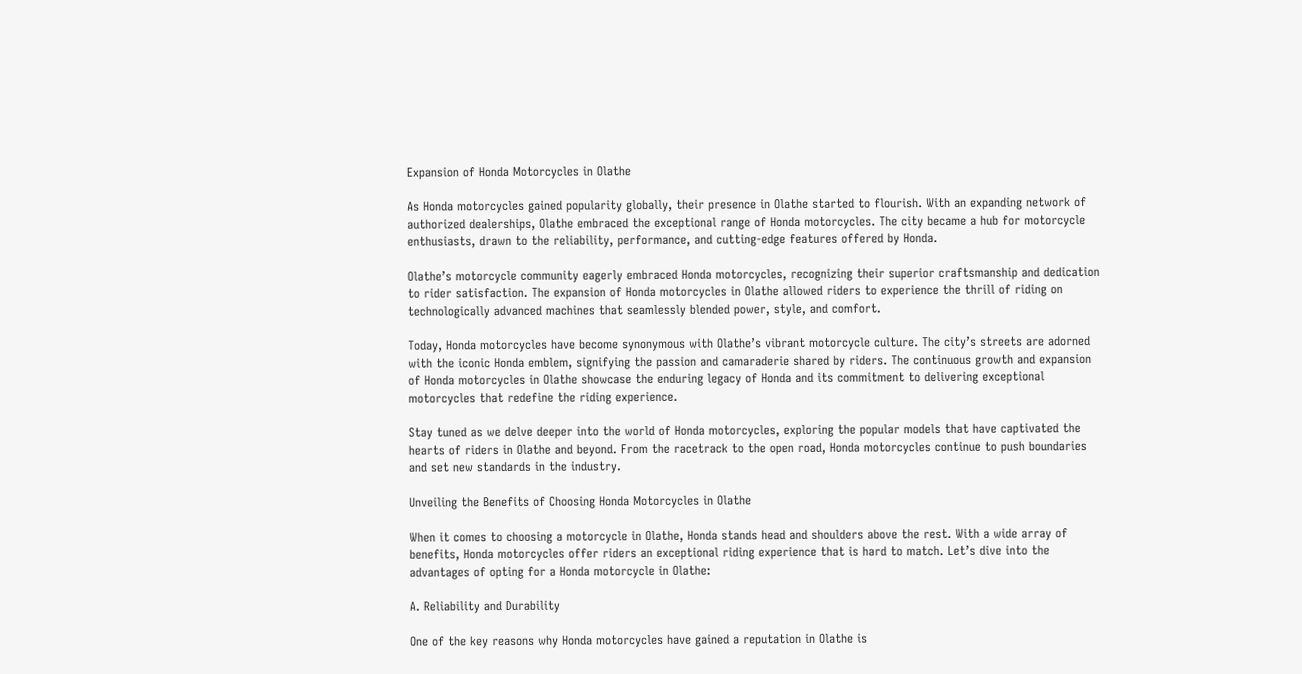Expansion of Honda Motorcycles in Olathe

As Honda motorcycles gained popularity globally, their presence in Olathe started to flourish. With an expanding network of authorized dealerships, Olathe embraced the exceptional range of Honda motorcycles. The city became a hub for motorcycle enthusiasts, drawn to the reliability, performance, and cutting-edge features offered by Honda.

Olathe’s motorcycle community eagerly embraced Honda motorcycles, recognizing their superior craftsmanship and dedication to rider satisfaction. The expansion of Honda motorcycles in Olathe allowed riders to experience the thrill of riding on technologically advanced machines that seamlessly blended power, style, and comfort.

Today, Honda motorcycles have become synonymous with Olathe’s vibrant motorcycle culture. The city’s streets are adorned with the iconic Honda emblem, signifying the passion and camaraderie shared by riders. The continuous growth and expansion of Honda motorcycles in Olathe showcase the enduring legacy of Honda and its commitment to delivering exceptional motorcycles that redefine the riding experience.

Stay tuned as we delve deeper into the world of Honda motorcycles, exploring the popular models that have captivated the hearts of riders in Olathe and beyond. From the racetrack to the open road, Honda motorcycles continue to push boundaries and set new standards in the industry.

Unveiling the Benefits of Choosing Honda Motorcycles in Olathe

When it comes to choosing a motorcycle in Olathe, Honda stands head and shoulders above the rest. With a wide array of benefits, Honda motorcycles offer riders an exceptional riding experience that is hard to match. Let’s dive into the advantages of opting for a Honda motorcycle in Olathe:

A. Reliability and Durability

One of the key reasons why Honda motorcycles have gained a reputation in Olathe is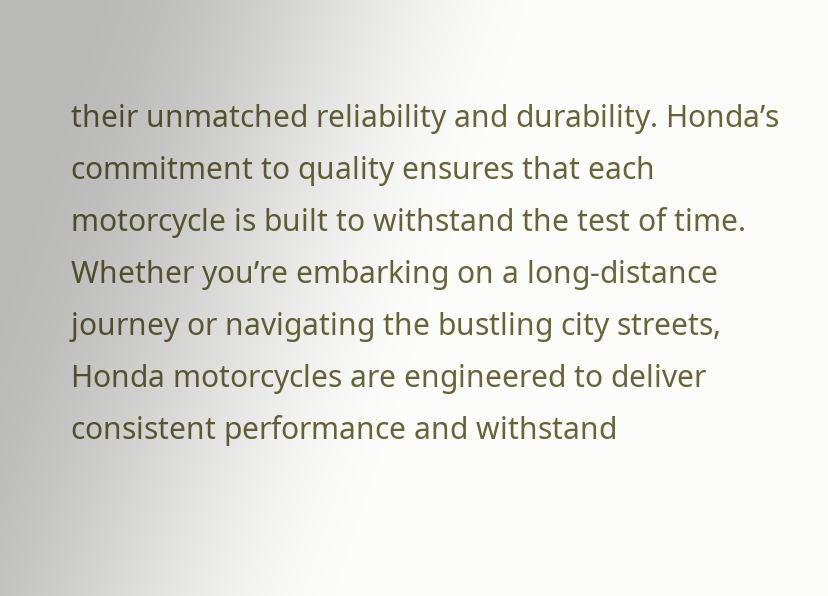their unmatched reliability and durability. Honda’s commitment to quality ensures that each motorcycle is built to withstand the test of time. Whether you’re embarking on a long-distance journey or navigating the bustling city streets, Honda motorcycles are engineered to deliver consistent performance and withstand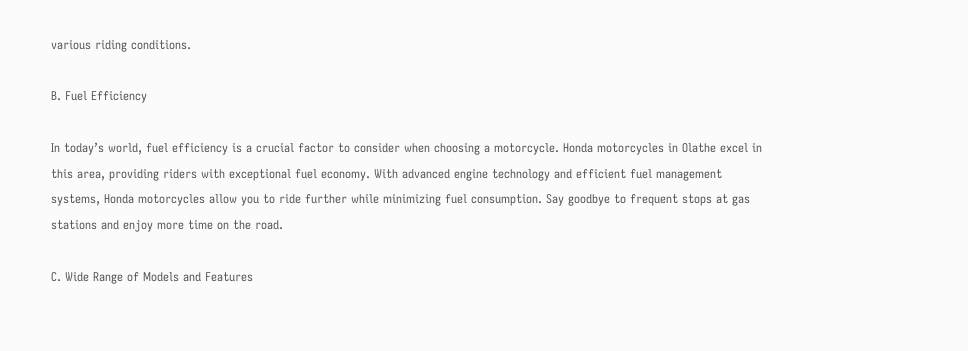various riding conditions.

B. Fuel Efficiency

In today’s world, fuel efficiency is a crucial factor to consider when choosing a motorcycle. Honda motorcycles in Olathe excel in this area, providing riders with exceptional fuel economy. With advanced engine technology and efficient fuel management systems, Honda motorcycles allow you to ride further while minimizing fuel consumption. Say goodbye to frequent stops at gas stations and enjoy more time on the road.

C. Wide Range of Models and Features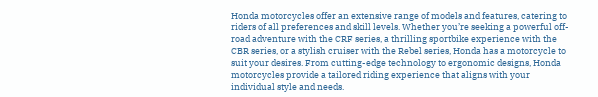Honda motorcycles offer an extensive range of models and features, catering to riders of all preferences and skill levels. Whether you’re seeking a powerful off-road adventure with the CRF series, a thrilling sportbike experience with the CBR series, or a stylish cruiser with the Rebel series, Honda has a motorcycle to suit your desires. From cutting-edge technology to ergonomic designs, Honda motorcycles provide a tailored riding experience that aligns with your individual style and needs.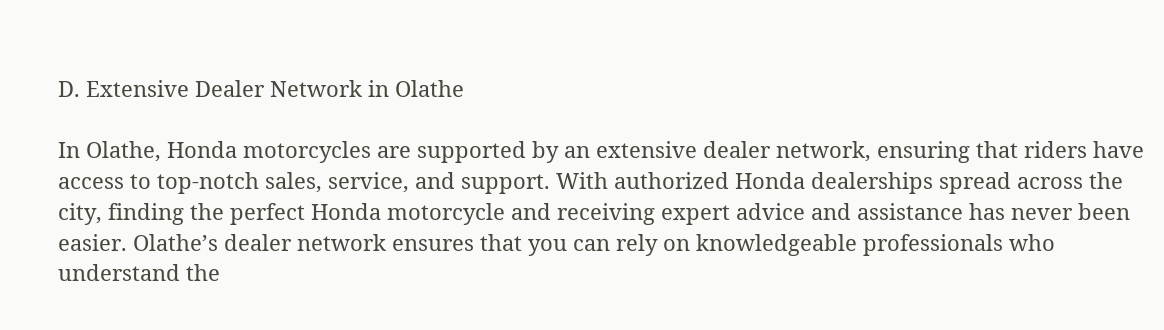D. Extensive Dealer Network in Olathe

In Olathe, Honda motorcycles are supported by an extensive dealer network, ensuring that riders have access to top-notch sales, service, and support. With authorized Honda dealerships spread across the city, finding the perfect Honda motorcycle and receiving expert advice and assistance has never been easier. Olathe’s dealer network ensures that you can rely on knowledgeable professionals who understand the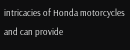intricacies of Honda motorcycles and can provide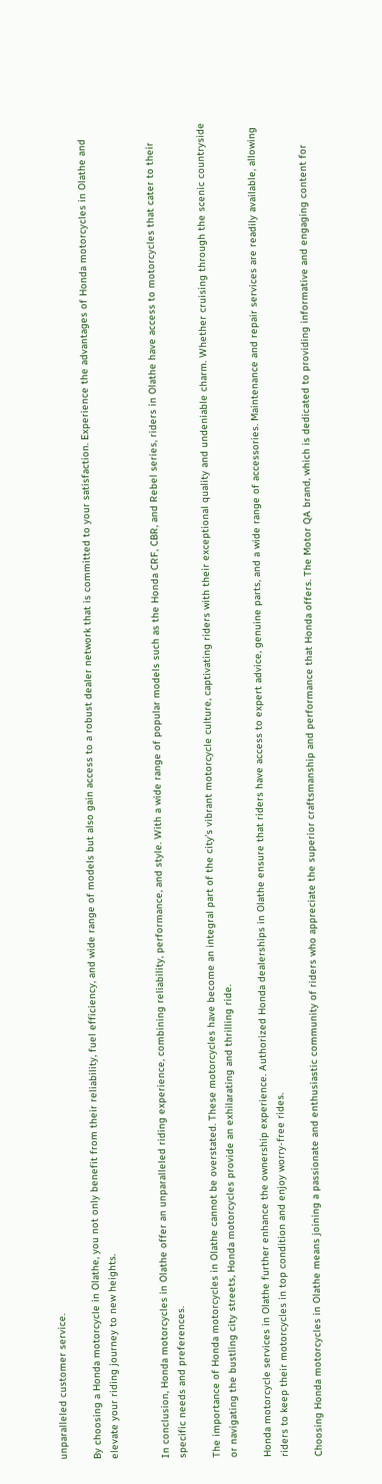unparalleled customer service.

By choosing a Honda motorcycle in Olathe, you not only benefit from their reliability, fuel efficiency, and wide range of models but also gain access to a robust dealer network that is committed to your satisfaction. Experience the advantages of Honda motorcycles in Olathe and elevate your riding journey to new heights.


In conclusion, Honda motorcycles in Olathe offer an unparalleled riding experience, combining reliability, performance, and style. With a wide range of popular models such as the Honda CRF, CBR, and Rebel series, riders in Olathe have access to motorcycles that cater to their specific needs and preferences.

The importance of Honda motorcycles in Olathe cannot be overstated. These motorcycles have become an integral part of the city’s vibrant motorcycle culture, captivating riders with their exceptional quality and undeniable charm. Whether cruising through the scenic countryside or navigating the bustling city streets, Honda motorcycles provide an exhilarating and thrilling ride.

Honda motorcycle services in Olathe further enhance the ownership experience. Authorized Honda dealerships in Olathe ensure that riders have access to expert advice, genuine parts, and a wide range of accessories. Maintenance and repair services are readily available, allowing riders to keep their motorcycles in top condition and enjoy worry-free rides.

Choosing Honda motorcycles in Olathe means joining a passionate and enthusiastic community of riders who appreciate the superior craftsmanship and performance that Honda offers. The Motor QA brand, which is dedicated to providing informative and engaging content for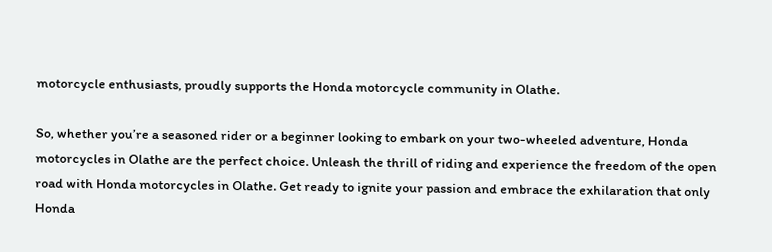motorcycle enthusiasts, proudly supports the Honda motorcycle community in Olathe.

So, whether you’re a seasoned rider or a beginner looking to embark on your two-wheeled adventure, Honda motorcycles in Olathe are the perfect choice. Unleash the thrill of riding and experience the freedom of the open road with Honda motorcycles in Olathe. Get ready to ignite your passion and embrace the exhilaration that only Honda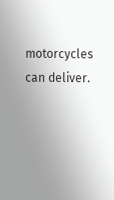motorcycles can deliver.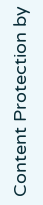Content Protection by